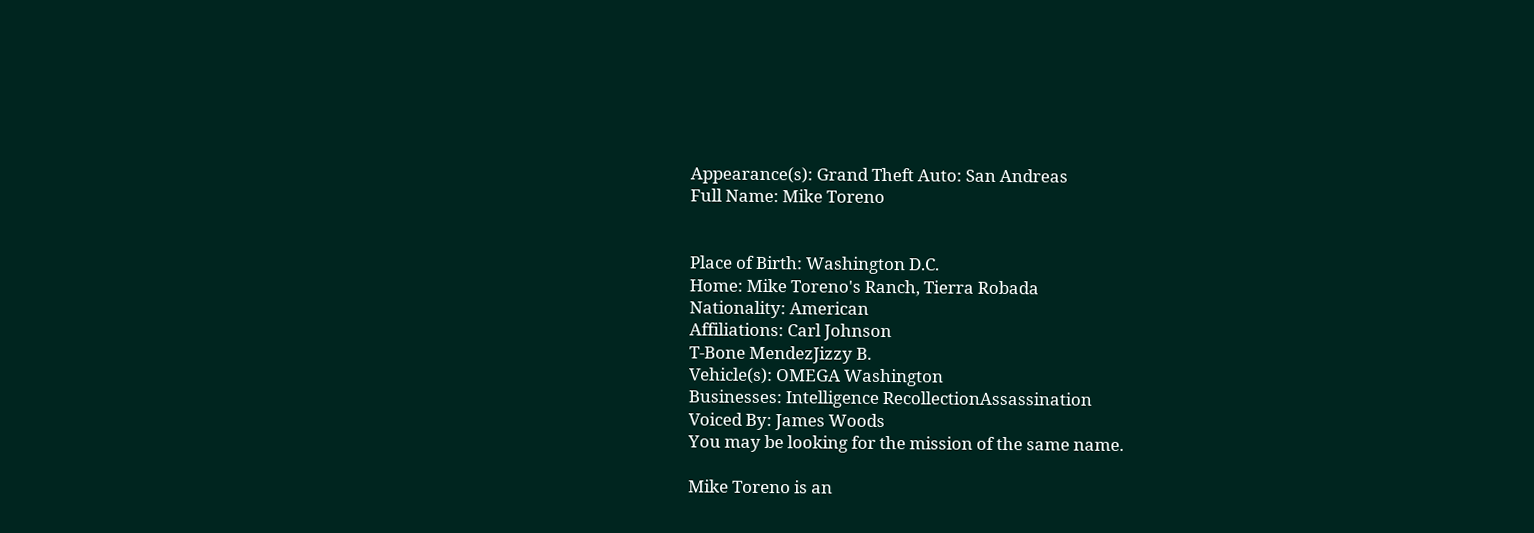Appearance(s): Grand Theft Auto: San Andreas
Full Name: Mike Toreno


Place of Birth: Washington D.C.
Home: Mike Toreno's Ranch, Tierra Robada
Nationality: American
Affiliations: Carl Johnson
T-Bone MendezJizzy B.
Vehicle(s): OMEGA Washington
Businesses: Intelligence RecollectionAssassination
Voiced By: James Woods
You may be looking for the mission of the same name.

Mike Toreno is an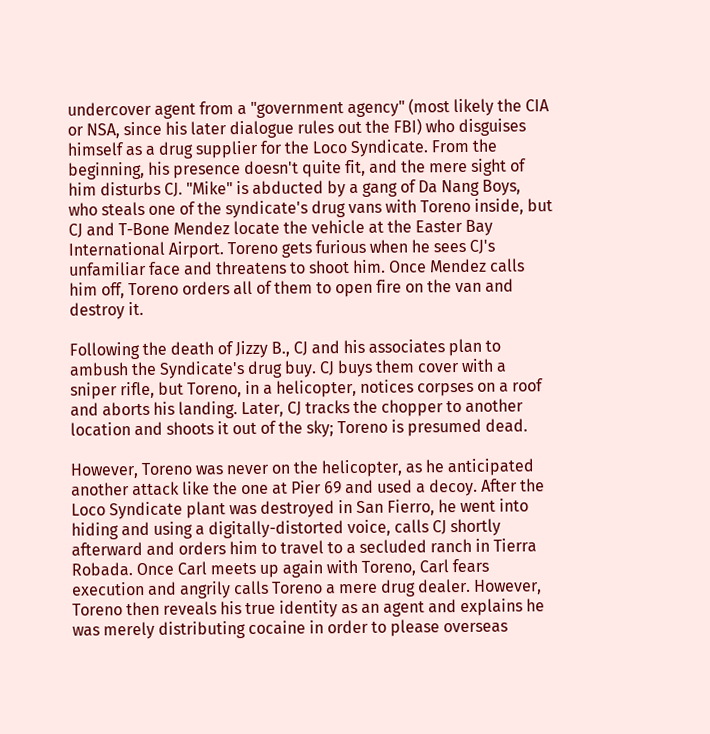undercover agent from a "government agency" (most likely the CIA or NSA, since his later dialogue rules out the FBI) who disguises himself as a drug supplier for the Loco Syndicate. From the beginning, his presence doesn't quite fit, and the mere sight of him disturbs CJ. "Mike" is abducted by a gang of Da Nang Boys, who steals one of the syndicate's drug vans with Toreno inside, but CJ and T-Bone Mendez locate the vehicle at the Easter Bay International Airport. Toreno gets furious when he sees CJ's unfamiliar face and threatens to shoot him. Once Mendez calls him off, Toreno orders all of them to open fire on the van and destroy it.

Following the death of Jizzy B., CJ and his associates plan to ambush the Syndicate's drug buy. CJ buys them cover with a sniper rifle, but Toreno, in a helicopter, notices corpses on a roof and aborts his landing. Later, CJ tracks the chopper to another location and shoots it out of the sky; Toreno is presumed dead.

However, Toreno was never on the helicopter, as he anticipated another attack like the one at Pier 69 and used a decoy. After the Loco Syndicate plant was destroyed in San Fierro, he went into hiding and using a digitally-distorted voice, calls CJ shortly afterward and orders him to travel to a secluded ranch in Tierra Robada. Once Carl meets up again with Toreno, Carl fears execution and angrily calls Toreno a mere drug dealer. However, Toreno then reveals his true identity as an agent and explains he was merely distributing cocaine in order to please overseas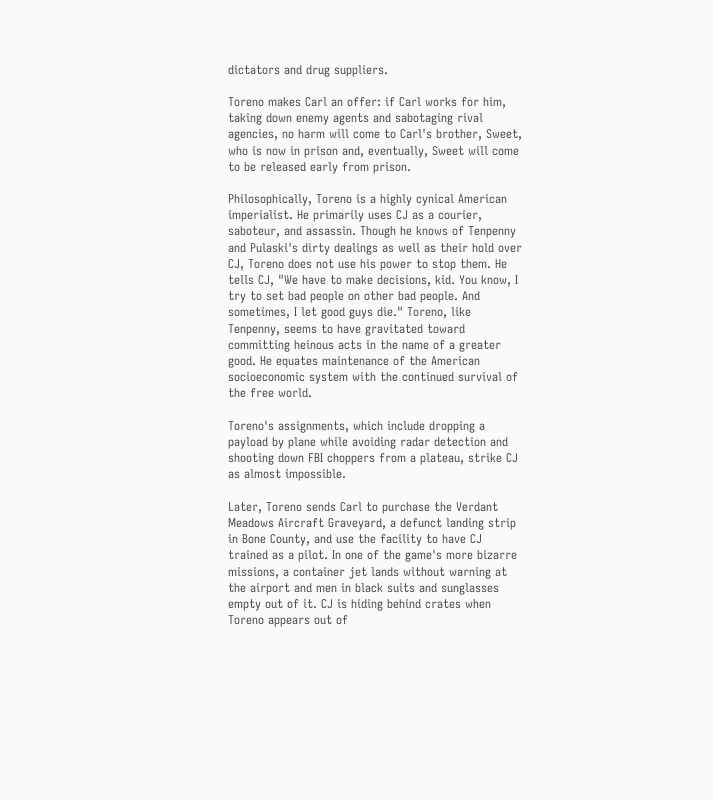dictators and drug suppliers.

Toreno makes Carl an offer: if Carl works for him, taking down enemy agents and sabotaging rival agencies, no harm will come to Carl's brother, Sweet, who is now in prison and, eventually, Sweet will come to be released early from prison.

Philosophically, Toreno is a highly cynical American imperialist. He primarily uses CJ as a courier, saboteur, and assassin. Though he knows of Tenpenny and Pulaski's dirty dealings as well as their hold over CJ, Toreno does not use his power to stop them. He tells CJ, "We have to make decisions, kid. You know, I try to set bad people on other bad people. And sometimes, I let good guys die." Toreno, like Tenpenny, seems to have gravitated toward committing heinous acts in the name of a greater good. He equates maintenance of the American socioeconomic system with the continued survival of the free world.

Toreno's assignments, which include dropping a payload by plane while avoiding radar detection and shooting down FBI choppers from a plateau, strike CJ as almost impossible.

Later, Toreno sends Carl to purchase the Verdant Meadows Aircraft Graveyard, a defunct landing strip in Bone County, and use the facility to have CJ trained as a pilot. In one of the game's more bizarre missions, a container jet lands without warning at the airport and men in black suits and sunglasses empty out of it. CJ is hiding behind crates when Toreno appears out of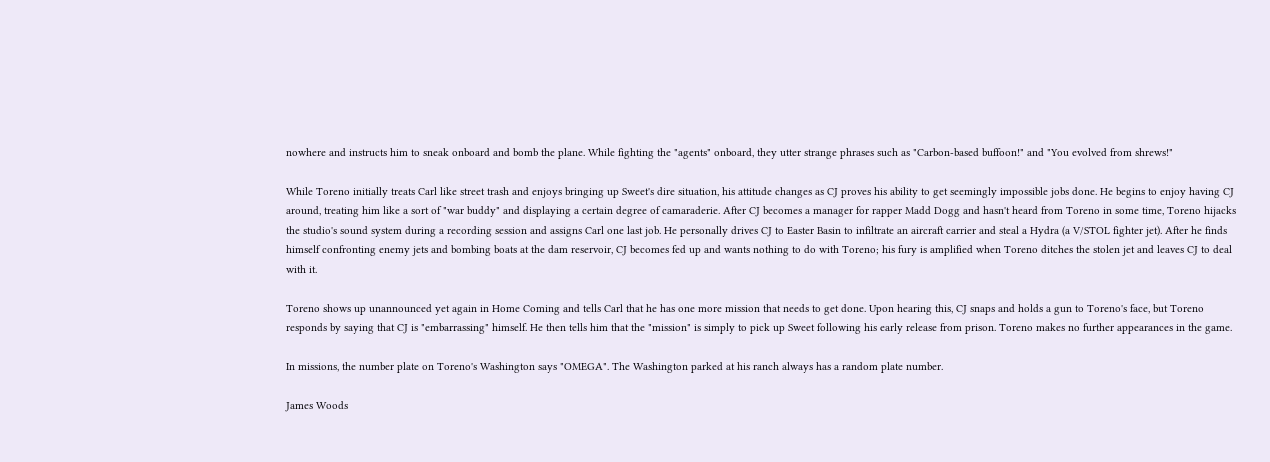nowhere and instructs him to sneak onboard and bomb the plane. While fighting the "agents" onboard, they utter strange phrases such as "Carbon-based buffoon!" and "You evolved from shrews!"

While Toreno initially treats Carl like street trash and enjoys bringing up Sweet's dire situation, his attitude changes as CJ proves his ability to get seemingly impossible jobs done. He begins to enjoy having CJ around, treating him like a sort of "war buddy" and displaying a certain degree of camaraderie. After CJ becomes a manager for rapper Madd Dogg and hasn't heard from Toreno in some time, Toreno hijacks the studio's sound system during a recording session and assigns Carl one last job. He personally drives CJ to Easter Basin to infiltrate an aircraft carrier and steal a Hydra (a V/STOL fighter jet). After he finds himself confronting enemy jets and bombing boats at the dam reservoir, CJ becomes fed up and wants nothing to do with Toreno; his fury is amplified when Toreno ditches the stolen jet and leaves CJ to deal with it.

Toreno shows up unannounced yet again in Home Coming and tells Carl that he has one more mission that needs to get done. Upon hearing this, CJ snaps and holds a gun to Toreno's face, but Toreno responds by saying that CJ is "embarrassing" himself. He then tells him that the "mission" is simply to pick up Sweet following his early release from prison. Toreno makes no further appearances in the game.

In missions, the number plate on Toreno's Washington says "OMEGA". The Washington parked at his ranch always has a random plate number.

James Woods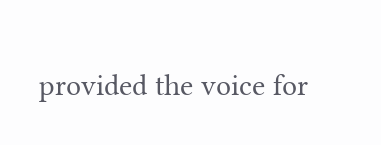provided the voice for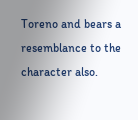Toreno and bears a resemblance to the character also.